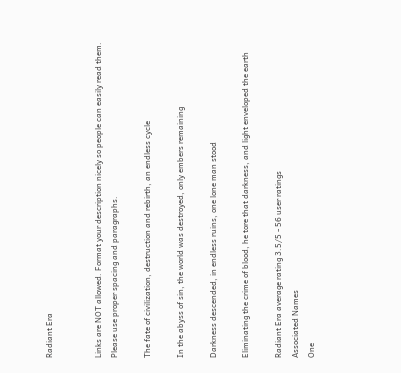Radiant Era


Links are NOT allowed. Format your description nicely so people can easily read them. Please use proper spacing and paragraphs.

The fate of civilization, destruction and rebirth, an endless cycle

In the abyss of sin, the world was destroyed, only embers remaining

Darkness descended, in endless ruins, one lone man stood

Eliminating the crime of blood, he tore that darkness, and light enveloped the earth

Radiant Era average rating 3.5/5 - 56 user ratings
Associated Names
One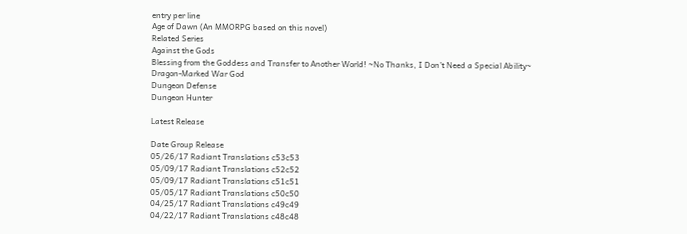entry per line
Age of Dawn (An MMORPG based on this novel)
Related Series
Against the Gods
Blessing from the Goddess and Transfer to Another World! ~No Thanks, I Don’t Need a Special Ability~
Dragon-Marked War God
Dungeon Defense
Dungeon Hunter

Latest Release

Date Group Release
05/26/17 Radiant Translations c53c53
05/09/17 Radiant Translations c52c52
05/09/17 Radiant Translations c51c51
05/05/17 Radiant Translations c50c50
04/25/17 Radiant Translations c49c49
04/22/17 Radiant Translations c48c48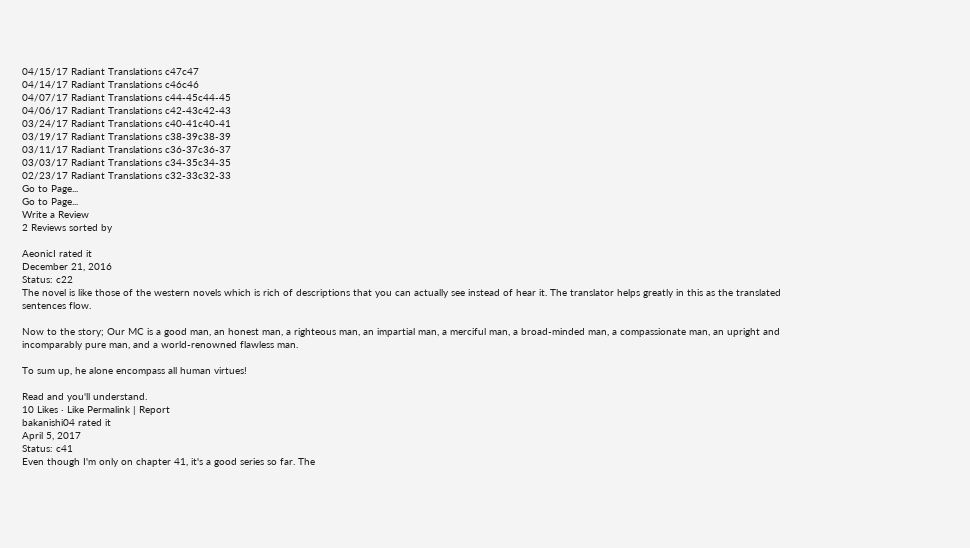04/15/17 Radiant Translations c47c47
04/14/17 Radiant Translations c46c46
04/07/17 Radiant Translations c44-45c44-45
04/06/17 Radiant Translations c42-43c42-43
03/24/17 Radiant Translations c40-41c40-41
03/19/17 Radiant Translations c38-39c38-39
03/11/17 Radiant Translations c36-37c36-37
03/03/17 Radiant Translations c34-35c34-35
02/23/17 Radiant Translations c32-33c32-33
Go to Page...
Go to Page...
Write a Review
2 Reviews sorted by

AeonicI rated it
December 21, 2016
Status: c22
The novel is like those of the western novels which is rich of descriptions that you can actually see instead of hear it. The translator helps greatly in this as the translated sentences flow.

Now to the story; Our MC is a good man, an honest man, a righteous man, an impartial man, a merciful man, a broad-minded man, a compassionate man, an upright and incomparably pure man, and a world-renowned flawless man.

To sum up, he alone encompass all human virtues!

Read and you'll understand.
10 Likes · Like Permalink | Report
bakanishi04 rated it
April 5, 2017
Status: c41
Even though I'm only on chapter 41, it's a good series so far. The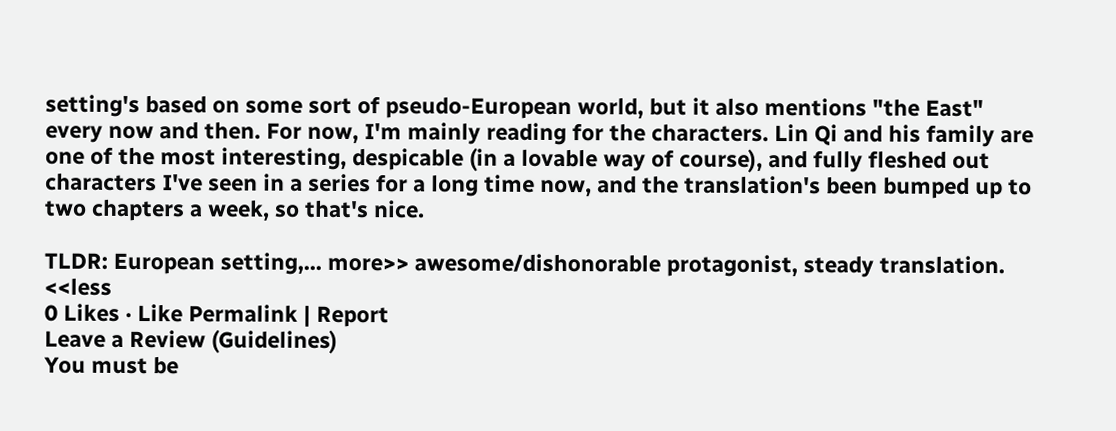setting's based on some sort of pseudo-European world, but it also mentions "the East" every now and then. For now, I'm mainly reading for the characters. Lin Qi and his family are one of the most interesting, despicable (in a lovable way of course), and fully fleshed out characters I've seen in a series for a long time now, and the translation's been bumped up to two chapters a week, so that's nice.

TLDR: European setting,... more>> awesome/dishonorable protagonist, steady translation. <<less
0 Likes · Like Permalink | Report
Leave a Review (Guidelines)
You must be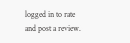logged in to rate and post a review.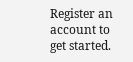Register an account to get started.